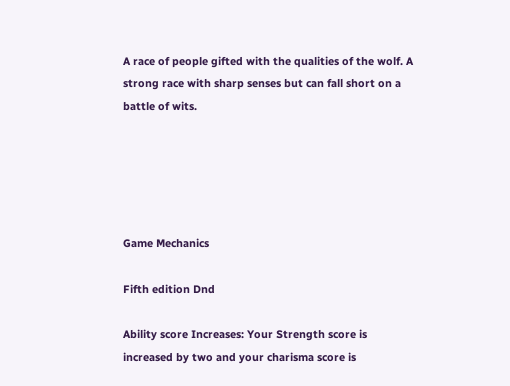A race of people gifted with the qualities of the wolf. A strong race with sharp senses but can fall short on a battle of wits.





Game Mechanics

Fifth edition Dnd

Ability score Increases: Your Strength score is increased by two and your charisma score is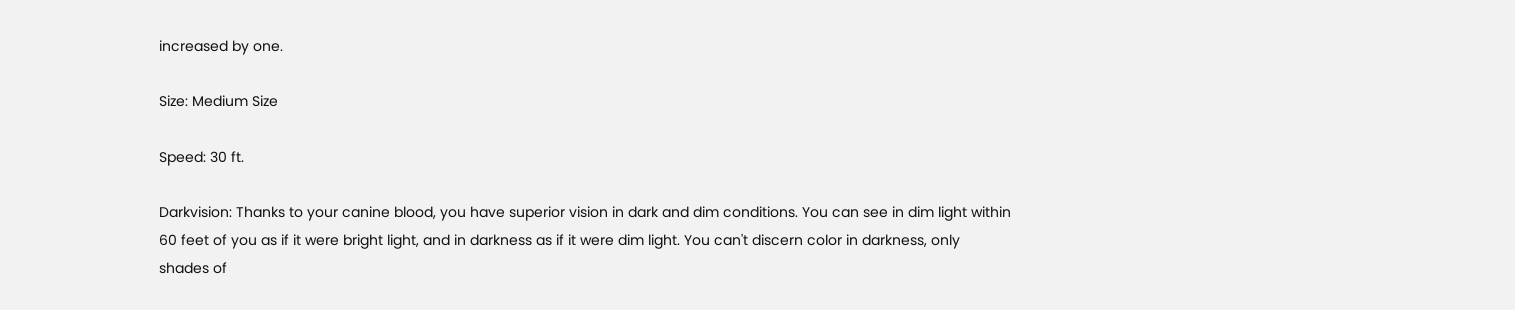increased by one.

Size: Medium Size

Speed: 30 ft.

Darkvision: Thanks to your canine blood, you have superior vision in dark and dim conditions. You can see in dim light within 60 feet of you as if it were bright light, and in darkness as if it were dim light. You can't discern color in darkness, only shades of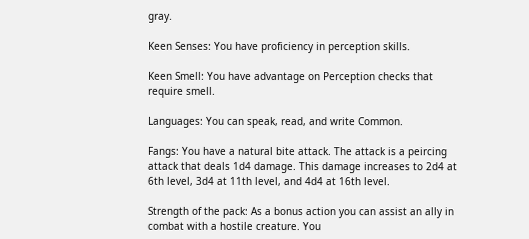gray.

Keen Senses: You have proficiency in perception skills.

Keen Smell: You have advantage on Perception checks that require smell.

Languages: You can speak, read, and write Common.

Fangs: You have a natural bite attack. The attack is a peircing attack that deals 1d4 damage. This damage increases to 2d4 at 6th level, 3d4 at 11th level, and 4d4 at 16th level.

Strength of the pack: As a bonus action you can assist an ally in combat with a hostile creature. You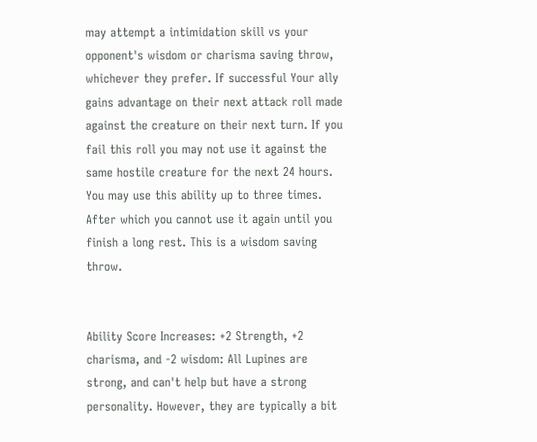may attempt a intimidation skill vs your opponent's wisdom or charisma saving throw, whichever they prefer. If successful Your ally gains advantage on their next attack roll made against the creature on their next turn. If you fail this roll you may not use it against the same hostile creature for the next 24 hours. You may use this ability up to three times. After which you cannot use it again until you finish a long rest. This is a wisdom saving throw.


Ability Score Increases: +2 Strength, +2 charisma, and -2 wisdom: All Lupines are strong, and can't help but have a strong personality. However, they are typically a bit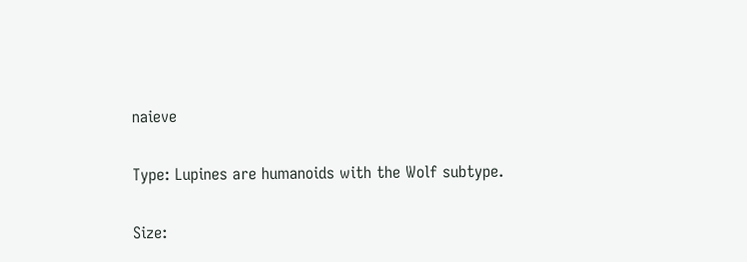naieve

Type: Lupines are humanoids with the Wolf subtype.

Size: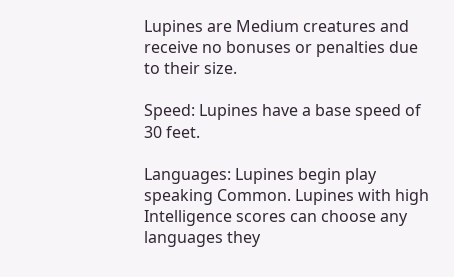Lupines are Medium creatures and receive no bonuses or penalties due to their size.

Speed: Lupines have a base speed of 30 feet.

Languages: Lupines begin play speaking Common. Lupines with high Intelligence scores can choose any languages they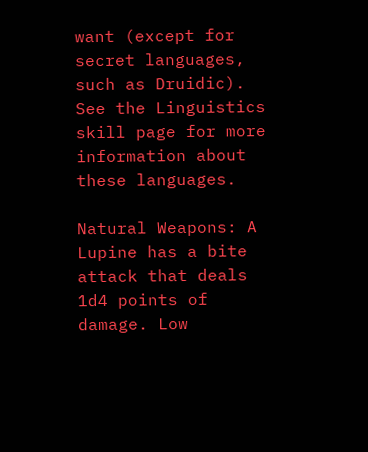want (except for secret languages, such as Druidic). See the Linguistics skill page for more information about these languages.

Natural Weapons: A Lupine has a bite attack that deals 1d4 points of damage. Low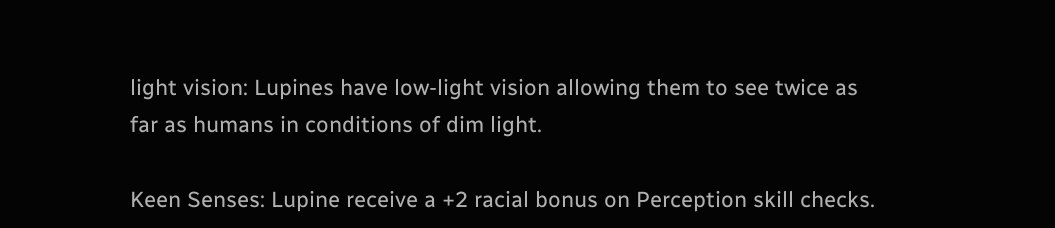light vision: Lupines have low-light vision allowing them to see twice as far as humans in conditions of dim light.

Keen Senses: Lupine receive a +2 racial bonus on Perception skill checks.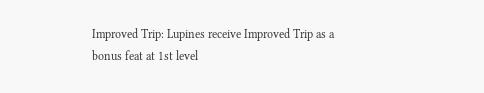Improved Trip: Lupines receive Improved Trip as a bonus feat at 1st level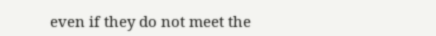even if they do not meet the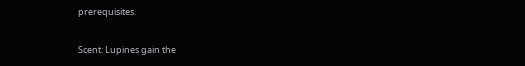prerequisites.

Scent: Lupines gain the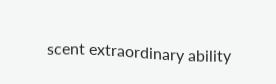scent extraordinary ability